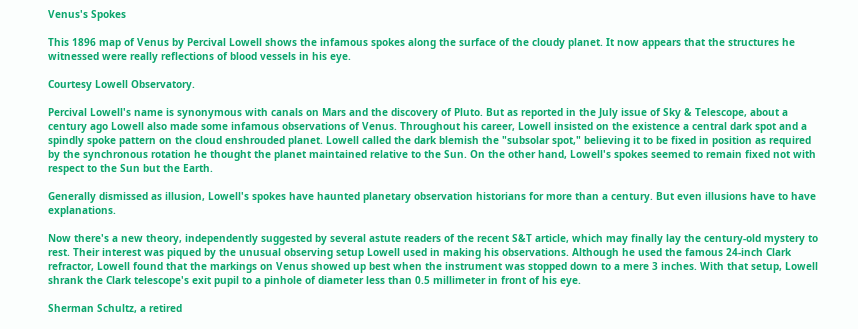Venus's Spokes

This 1896 map of Venus by Percival Lowell shows the infamous spokes along the surface of the cloudy planet. It now appears that the structures he witnessed were really reflections of blood vessels in his eye.

Courtesy Lowell Observatory.

Percival Lowell's name is synonymous with canals on Mars and the discovery of Pluto. But as reported in the July issue of Sky & Telescope, about a century ago Lowell also made some infamous observations of Venus. Throughout his career, Lowell insisted on the existence a central dark spot and a spindly spoke pattern on the cloud enshrouded planet. Lowell called the dark blemish the "subsolar spot," believing it to be fixed in position as required by the synchronous rotation he thought the planet maintained relative to the Sun. On the other hand, Lowell's spokes seemed to remain fixed not with respect to the Sun but the Earth.

Generally dismissed as illusion, Lowell's spokes have haunted planetary observation historians for more than a century. But even illusions have to have explanations.

Now there's a new theory, independently suggested by several astute readers of the recent S&T article, which may finally lay the century-old mystery to rest. Their interest was piqued by the unusual observing setup Lowell used in making his observations. Although he used the famous 24-inch Clark refractor, Lowell found that the markings on Venus showed up best when the instrument was stopped down to a mere 3 inches. With that setup, Lowell shrank the Clark telescope's exit pupil to a pinhole of diameter less than 0.5 millimeter in front of his eye.

Sherman Schultz, a retired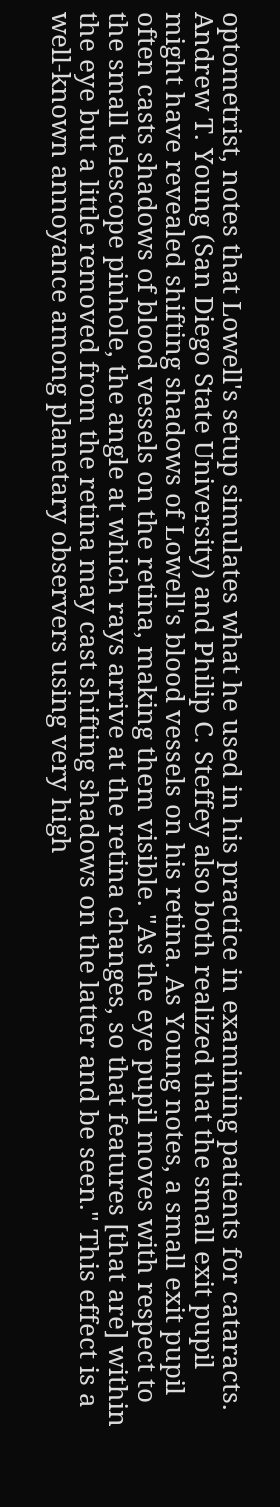optometrist, notes that Lowell's setup simulates what he used in his practice in examining patients for cataracts. Andrew T. Young (San Diego State University) and Philip C. Steffey also both realized that the small exit pupil might have revealed shifting shadows of Lowell's blood vessels on his retina. As Young notes, a small exit pupil often casts shadows of blood vessels on the retina, making them visible. "As the eye pupil moves with respect to the small telescope pinhole, the angle at which rays arrive at the retina changes, so that features [that are] within the eye but a little removed from the retina may cast shifting shadows on the latter and be seen." This effect is a well-known annoyance among planetary observers using very high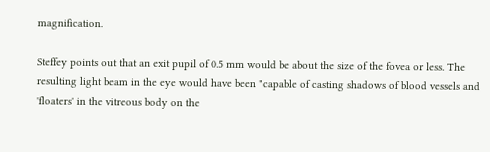magnification.

Steffey points out that an exit pupil of 0.5 mm would be about the size of the fovea or less. The resulting light beam in the eye would have been "capable of casting shadows of blood vessels and 'floaters' in the vitreous body on the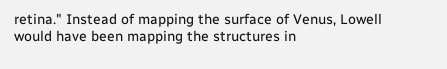retina." Instead of mapping the surface of Venus, Lowell would have been mapping the structures in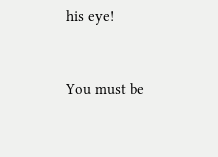his eye!


You must be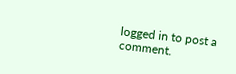logged in to post a comment.